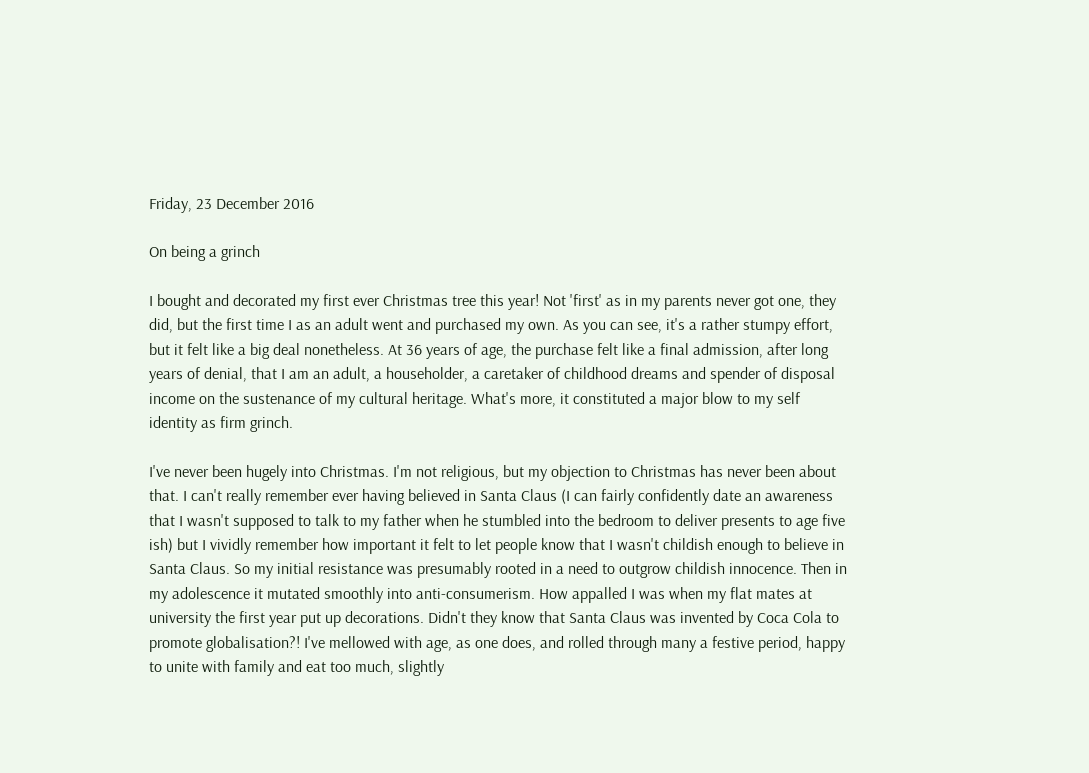Friday, 23 December 2016

On being a grinch

I bought and decorated my first ever Christmas tree this year! Not 'first' as in my parents never got one, they did, but the first time I as an adult went and purchased my own. As you can see, it's a rather stumpy effort, but it felt like a big deal nonetheless. At 36 years of age, the purchase felt like a final admission, after long years of denial, that I am an adult, a householder, a caretaker of childhood dreams and spender of disposal income on the sustenance of my cultural heritage. What's more, it constituted a major blow to my self identity as firm grinch.

I've never been hugely into Christmas. I'm not religious, but my objection to Christmas has never been about that. I can't really remember ever having believed in Santa Claus (I can fairly confidently date an awareness that I wasn't supposed to talk to my father when he stumbled into the bedroom to deliver presents to age five ish) but I vividly remember how important it felt to let people know that I wasn't childish enough to believe in Santa Claus. So my initial resistance was presumably rooted in a need to outgrow childish innocence. Then in my adolescence it mutated smoothly into anti-consumerism. How appalled I was when my flat mates at university the first year put up decorations. Didn't they know that Santa Claus was invented by Coca Cola to promote globalisation?! I've mellowed with age, as one does, and rolled through many a festive period, happy to unite with family and eat too much, slightly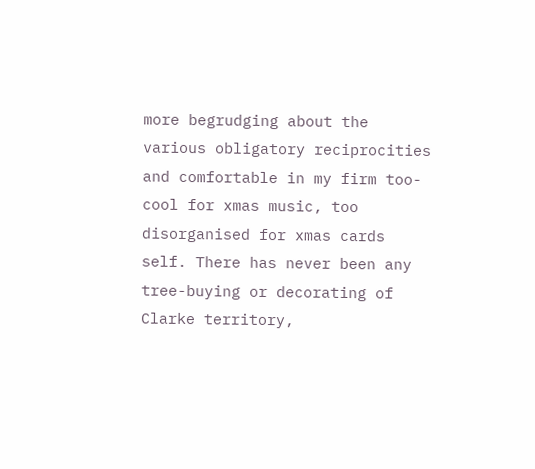more begrudging about the various obligatory reciprocities and comfortable in my firm too-cool for xmas music, too disorganised for xmas cards self. There has never been any tree-buying or decorating of Clarke territory,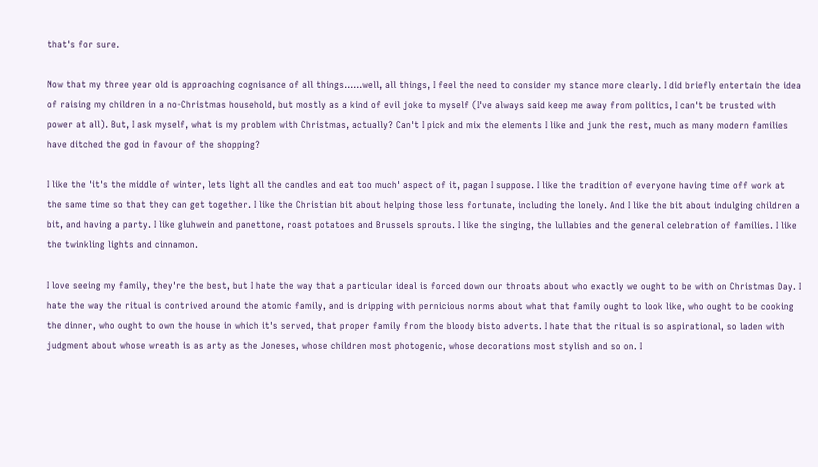that's for sure.

Now that my three year old is approaching cognisance of all things......well, all things, I feel the need to consider my stance more clearly. I did briefly entertain the idea of raising my children in a no-Christmas household, but mostly as a kind of evil joke to myself (I've always said keep me away from politics, I can't be trusted with power at all). But, I ask myself, what is my problem with Christmas, actually? Can't I pick and mix the elements I like and junk the rest, much as many modern families have ditched the god in favour of the shopping?

I like the 'it's the middle of winter, lets light all the candles and eat too much' aspect of it, pagan I suppose. I like the tradition of everyone having time off work at the same time so that they can get together. I like the Christian bit about helping those less fortunate, including the lonely. And I like the bit about indulging children a bit, and having a party. I like gluhwein and panettone, roast potatoes and Brussels sprouts. I like the singing, the lullabies and the general celebration of families. I like the twinkling lights and cinnamon.

I love seeing my family, they're the best, but I hate the way that a particular ideal is forced down our throats about who exactly we ought to be with on Christmas Day. I hate the way the ritual is contrived around the atomic family, and is dripping with pernicious norms about what that family ought to look like, who ought to be cooking the dinner, who ought to own the house in which it's served, that proper family from the bloody bisto adverts. I hate that the ritual is so aspirational, so laden with judgment about whose wreath is as arty as the Joneses, whose children most photogenic, whose decorations most stylish and so on. I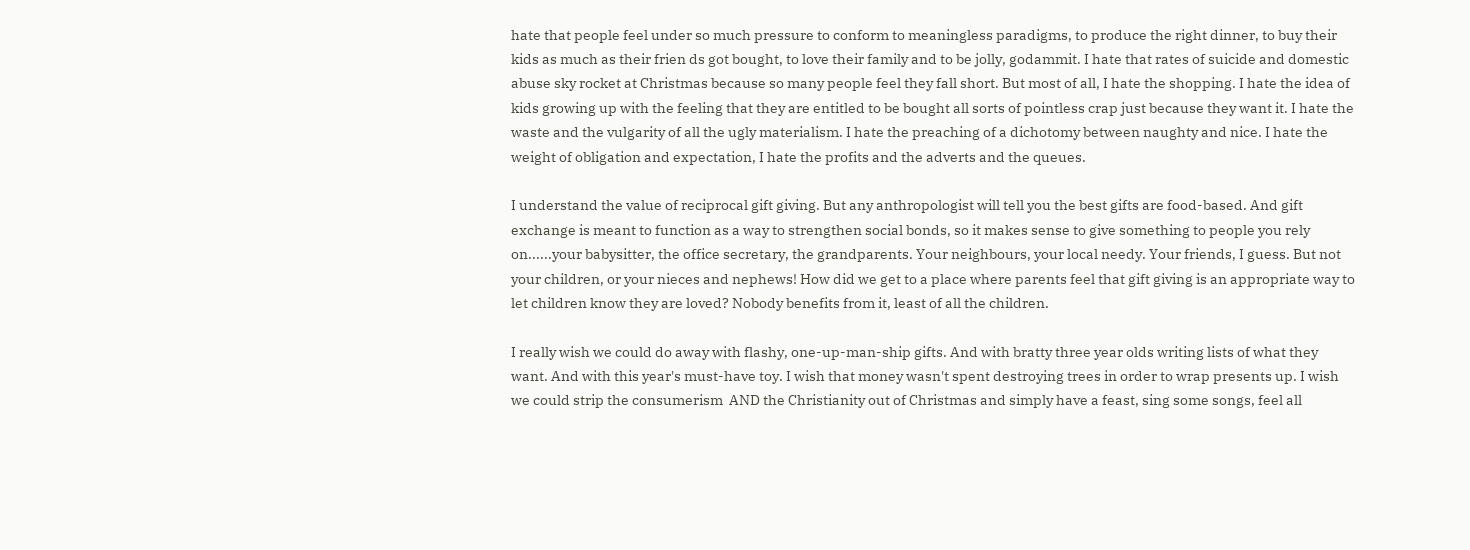hate that people feel under so much pressure to conform to meaningless paradigms, to produce the right dinner, to buy their kids as much as their frien ds got bought, to love their family and to be jolly, godammit. I hate that rates of suicide and domestic abuse sky rocket at Christmas because so many people feel they fall short. But most of all, I hate the shopping. I hate the idea of kids growing up with the feeling that they are entitled to be bought all sorts of pointless crap just because they want it. I hate the waste and the vulgarity of all the ugly materialism. I hate the preaching of a dichotomy between naughty and nice. I hate the weight of obligation and expectation, I hate the profits and the adverts and the queues.

I understand the value of reciprocal gift giving. But any anthropologist will tell you the best gifts are food-based. And gift exchange is meant to function as a way to strengthen social bonds, so it makes sense to give something to people you rely on......your babysitter, the office secretary, the grandparents. Your neighbours, your local needy. Your friends, I guess. But not your children, or your nieces and nephews! How did we get to a place where parents feel that gift giving is an appropriate way to let children know they are loved? Nobody benefits from it, least of all the children.

I really wish we could do away with flashy, one-up-man-ship gifts. And with bratty three year olds writing lists of what they want. And with this year's must-have toy. I wish that money wasn't spent destroying trees in order to wrap presents up. I wish we could strip the consumerism  AND the Christianity out of Christmas and simply have a feast, sing some songs, feel all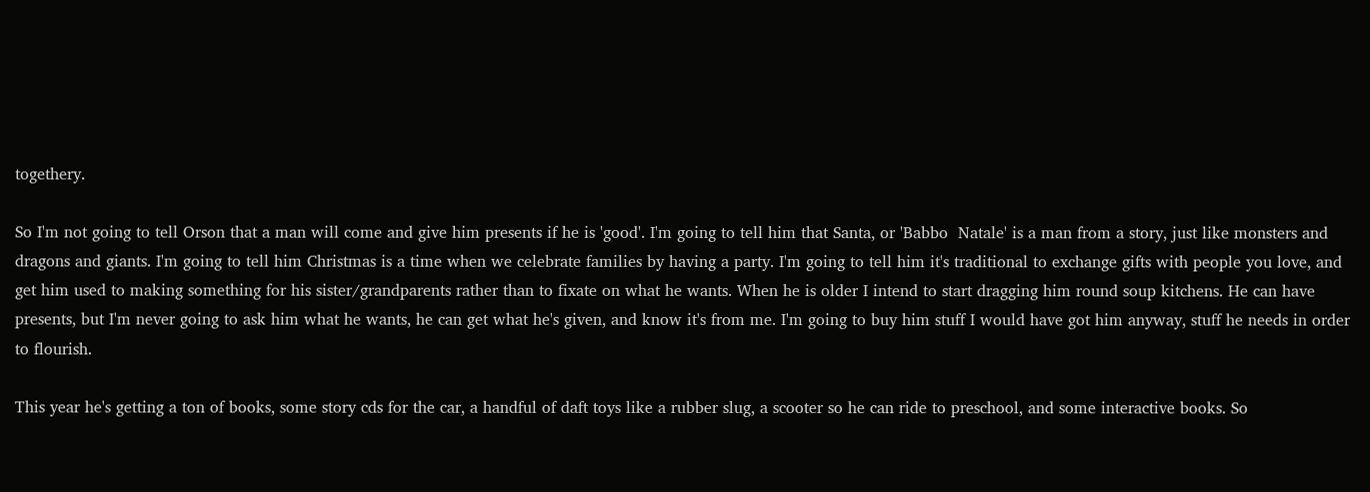togethery.

So I'm not going to tell Orson that a man will come and give him presents if he is 'good'. I'm going to tell him that Santa, or 'Babbo  Natale' is a man from a story, just like monsters and dragons and giants. I'm going to tell him Christmas is a time when we celebrate families by having a party. I'm going to tell him it's traditional to exchange gifts with people you love, and get him used to making something for his sister/grandparents rather than to fixate on what he wants. When he is older I intend to start dragging him round soup kitchens. He can have presents, but I'm never going to ask him what he wants, he can get what he's given, and know it's from me. I'm going to buy him stuff I would have got him anyway, stuff he needs in order to flourish.

This year he's getting a ton of books, some story cds for the car, a handful of daft toys like a rubber slug, a scooter so he can ride to preschool, and some interactive books. So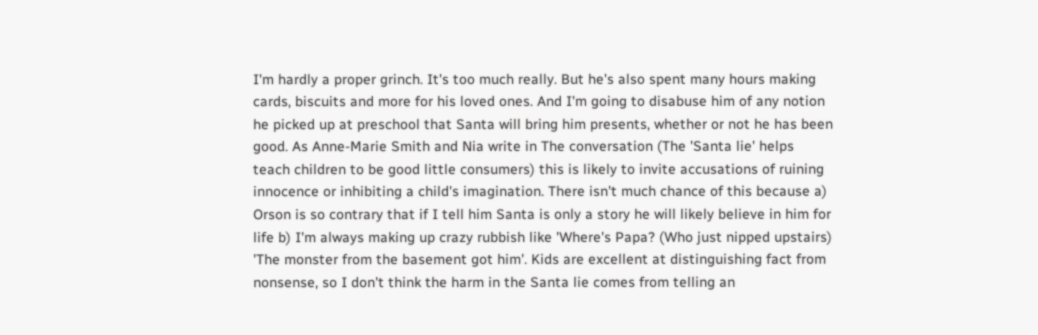I'm hardly a proper grinch. It's too much really. But he's also spent many hours making cards, biscuits and more for his loved ones. And I'm going to disabuse him of any notion he picked up at preschool that Santa will bring him presents, whether or not he has been good. As Anne-Marie Smith and Nia write in The conversation (The 'Santa lie' helps teach children to be good little consumers) this is likely to invite accusations of ruining innocence or inhibiting a child's imagination. There isn't much chance of this because a) Orson is so contrary that if I tell him Santa is only a story he will likely believe in him for life b) I'm always making up crazy rubbish like 'Where's Papa? (Who just nipped upstairs) 'The monster from the basement got him'. Kids are excellent at distinguishing fact from nonsense, so I don't think the harm in the Santa lie comes from telling an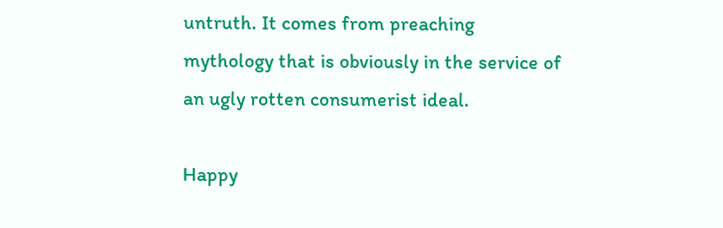untruth. It comes from preaching mythology that is obviously in the service of an ugly rotten consumerist ideal.

Happy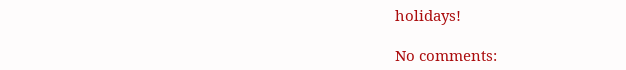holidays!

No comments: